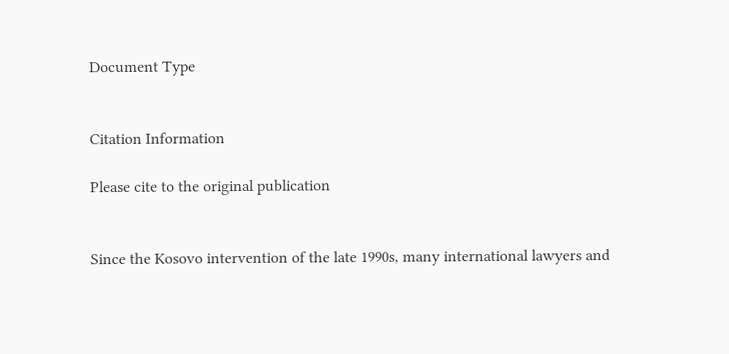Document Type


Citation Information

Please cite to the original publication


Since the Kosovo intervention of the late 1990s, many international lawyers and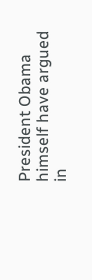President Obama himself have argued in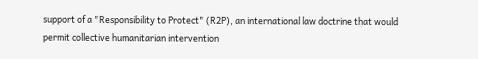support of a "Responsibility to Protect" (R2P), an international law doctrine that would permit collective humanitarian intervention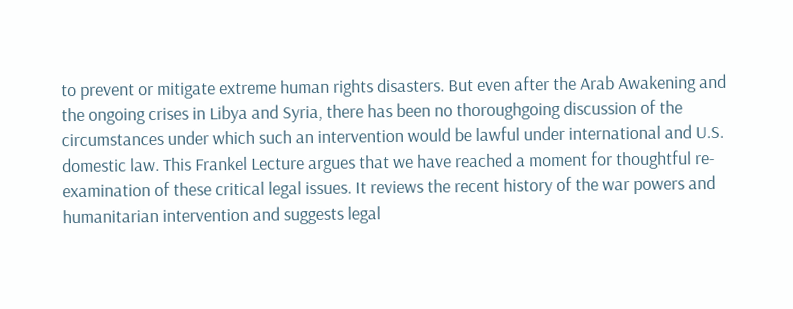to prevent or mitigate extreme human rights disasters. But even after the Arab Awakening and the ongoing crises in Libya and Syria, there has been no thoroughgoing discussion of the circumstances under which such an intervention would be lawful under international and U.S. domestic law. This Frankel Lecture argues that we have reached a moment for thoughtful re-examination of these critical legal issues. It reviews the recent history of the war powers and humanitarian intervention and suggests legal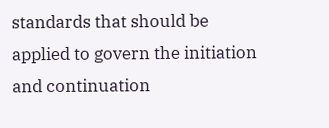standards that should be applied to govern the initiation and continuation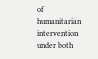of humanitarian intervention under both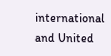international and United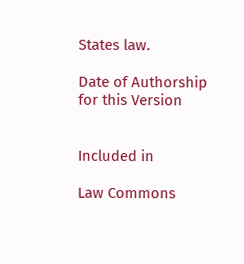States law.

Date of Authorship for this Version


Included in

Law Commons